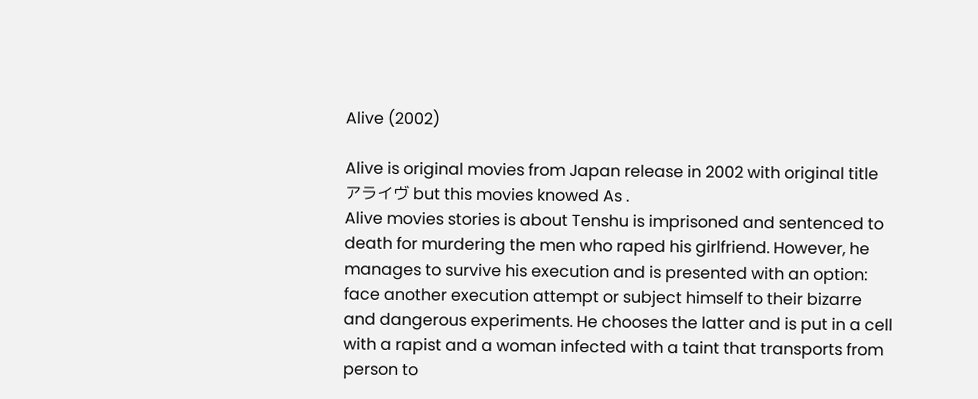Alive (2002)

Alive is original movies from Japan release in 2002 with original title アライヴ but this movies knowed As .
Alive movies stories is about Tenshu is imprisoned and sentenced to death for murdering the men who raped his girlfriend. However, he manages to survive his execution and is presented with an option: face another execution attempt or subject himself to their bizarre and dangerous experiments. He chooses the latter and is put in a cell with a rapist and a woman infected with a taint that transports from person to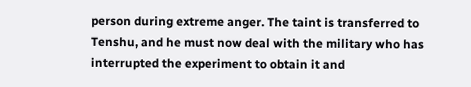person during extreme anger. The taint is transferred to Tenshu, and he must now deal with the military who has interrupted the experiment to obtain it and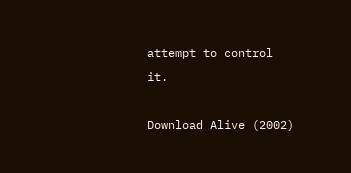attempt to control it.

Download Alive (2002)